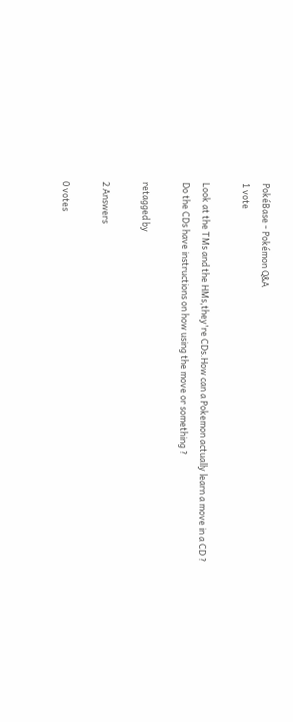PokéBase - Pokémon Q&A
1 vote

Look at the TMs and the HMs,they're CDs.How can a Pokemon actually learn a move in a CD ?
Do the CDs have instructions on how using the move or something ?

retagged by

2 Answers

0 votes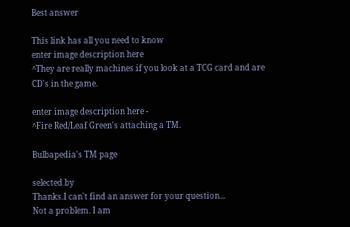Best answer

This link has all you need to know
enter image description here
^They are really machines if you look at a TCG card and are CD's in the game.

enter image description here -
^Fire Red/Leaf Green's attaching a TM.

Bulbapedia's TM page

selected by
Thanks.I can't find an answer for your question...
Not a problem. I am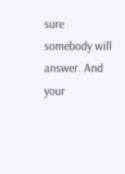sure somebody will answer. And your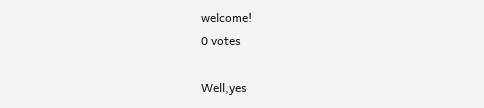welcome!
0 votes

Well,yes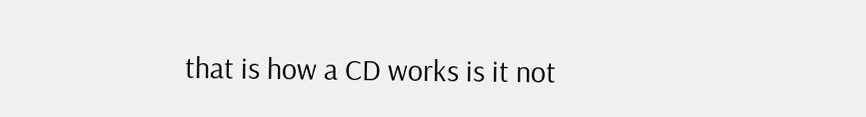that is how a CD works is it not